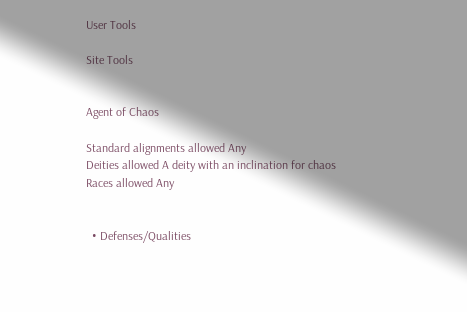User Tools

Site Tools


Agent of Chaos

Standard alignments allowed Any
Deities allowed A deity with an inclination for chaos
Races allowed Any


  • Defenses/Qualities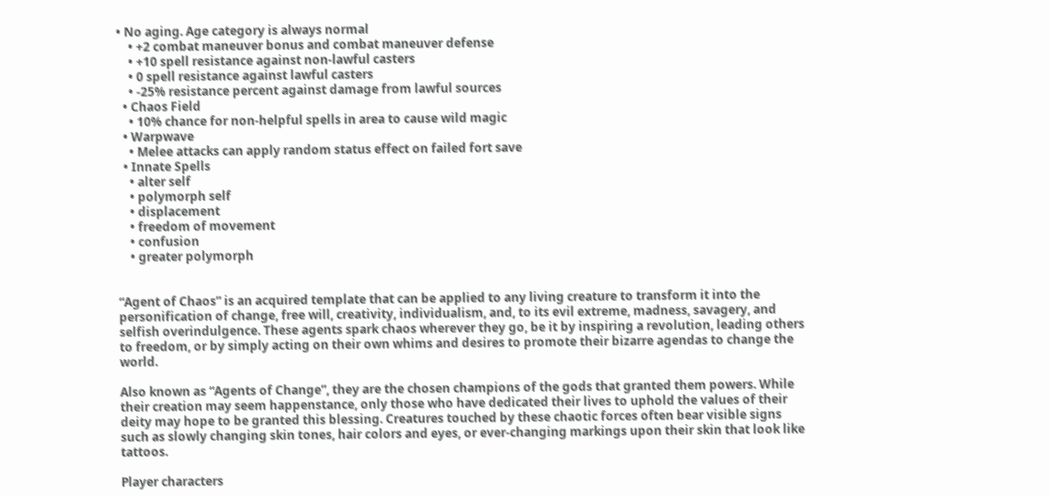• No aging. Age category is always normal
    • +2 combat maneuver bonus and combat maneuver defense
    • +10 spell resistance against non-lawful casters
    • 0 spell resistance against lawful casters
    • -25% resistance percent against damage from lawful sources
  • Chaos Field
    • 10% chance for non-helpful spells in area to cause wild magic
  • Warpwave
    • Melee attacks can apply random status effect on failed fort save
  • Innate Spells
    • alter self
    • polymorph self
    • displacement
    • freedom of movement
    • confusion
    • greater polymorph


“Agent of Chaos” is an acquired template that can be applied to any living creature to transform it into the personification of change, free will, creativity, individualism, and, to its evil extreme, madness, savagery, and selfish overindulgence. These agents spark chaos wherever they go, be it by inspiring a revolution, leading others to freedom, or by simply acting on their own whims and desires to promote their bizarre agendas to change the world.

Also known as “Agents of Change”, they are the chosen champions of the gods that granted them powers. While their creation may seem happenstance, only those who have dedicated their lives to uphold the values of their deity may hope to be granted this blessing. Creatures touched by these chaotic forces often bear visible signs such as slowly changing skin tones, hair colors and eyes, or ever-changing markings upon their skin that look like tattoos.

Player characters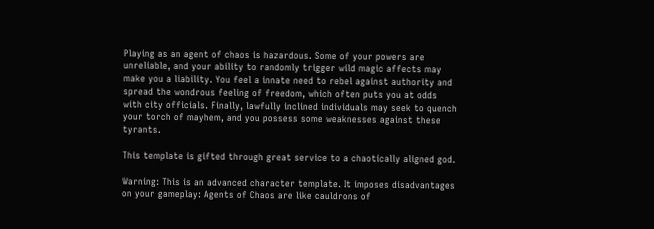Playing as an agent of chaos is hazardous. Some of your powers are unreliable, and your ability to randomly trigger wild magic affects may make you a liability. You feel a innate need to rebel against authority and spread the wondrous feeling of freedom, which often puts you at odds with city officials. Finally, lawfully inclined individuals may seek to quench your torch of mayhem, and you possess some weaknesses against these tyrants.

This template is gifted through great service to a chaotically aligned god.

Warning: This is an advanced character template. It imposes disadvantages on your gameplay: Agents of Chaos are like cauldrons of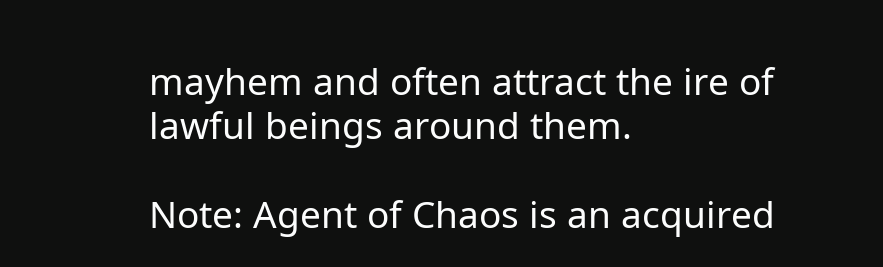mayhem and often attract the ire of lawful beings around them.

Note: Agent of Chaos is an acquired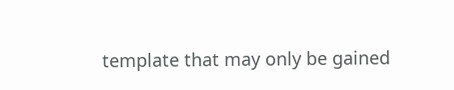template that may only be gained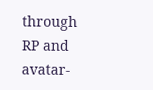through RP and avatar-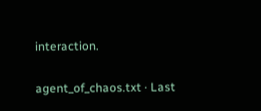interaction.

agent_of_chaos.txt · Last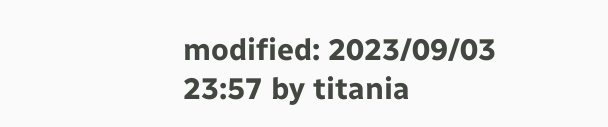modified: 2023/09/03 23:57 by titania